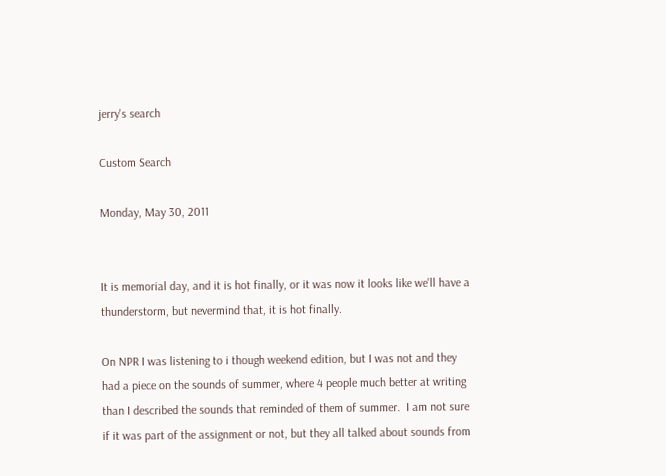jerry's search

Custom Search

Monday, May 30, 2011


It is memorial day, and it is hot finally, or it was now it looks like we'll have a thunderstorm, but nevermind that, it is hot finally.

On NPR I was listening to i though weekend edition, but I was not and they had a piece on the sounds of summer, where 4 people much better at writing than I described the sounds that reminded of them of summer.  I am not sure if it was part of the assignment or not, but they all talked about sounds from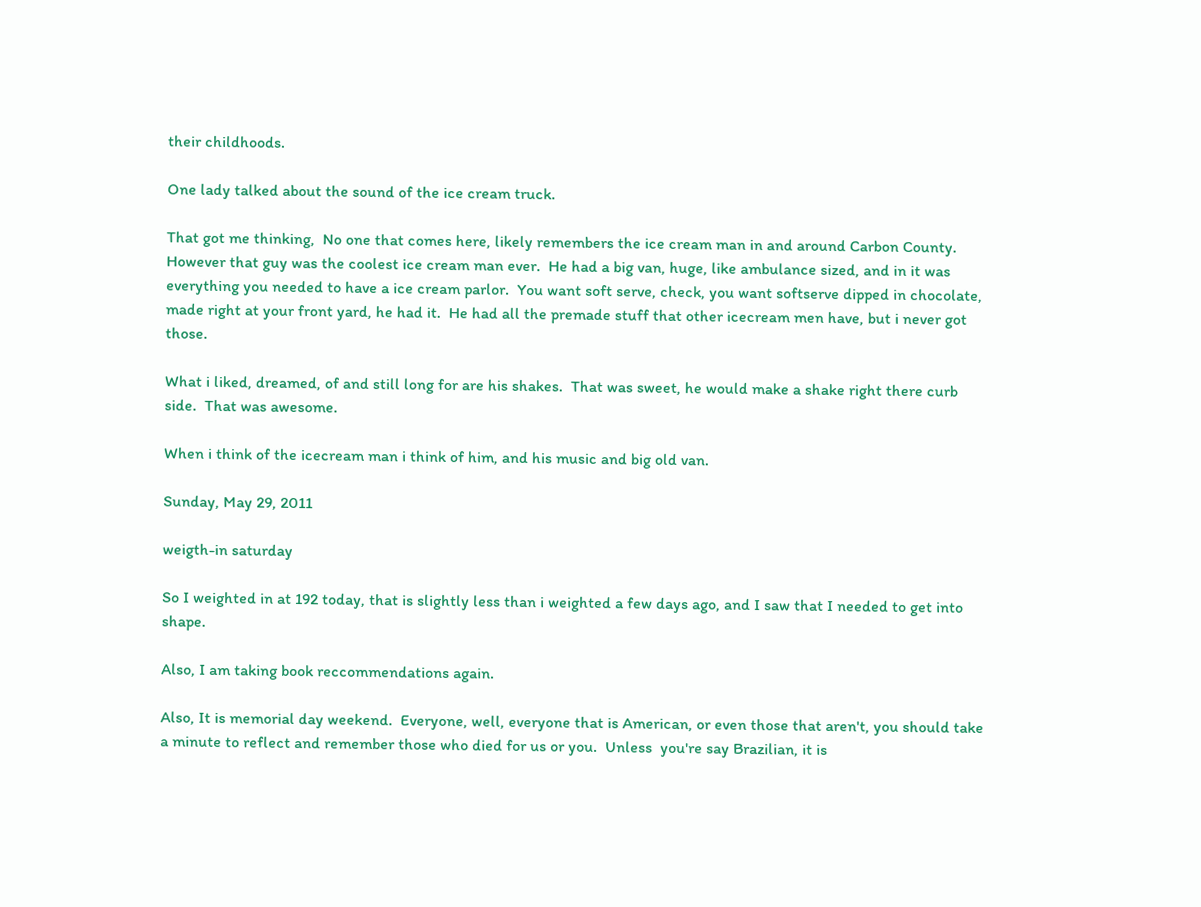their childhoods.

One lady talked about the sound of the ice cream truck.

That got me thinking,  No one that comes here, likely remembers the ice cream man in and around Carbon County.  However that guy was the coolest ice cream man ever.  He had a big van, huge, like ambulance sized, and in it was everything you needed to have a ice cream parlor.  You want soft serve, check, you want softserve dipped in chocolate, made right at your front yard, he had it.  He had all the premade stuff that other icecream men have, but i never got those.

What i liked, dreamed, of and still long for are his shakes.  That was sweet, he would make a shake right there curb side.  That was awesome.

When i think of the icecream man i think of him, and his music and big old van.

Sunday, May 29, 2011

weigth-in saturday

So I weighted in at 192 today, that is slightly less than i weighted a few days ago, and I saw that I needed to get into shape.

Also, I am taking book reccommendations again.

Also, It is memorial day weekend.  Everyone, well, everyone that is American, or even those that aren't, you should take a minute to reflect and remember those who died for us or you.  Unless  you're say Brazilian, it is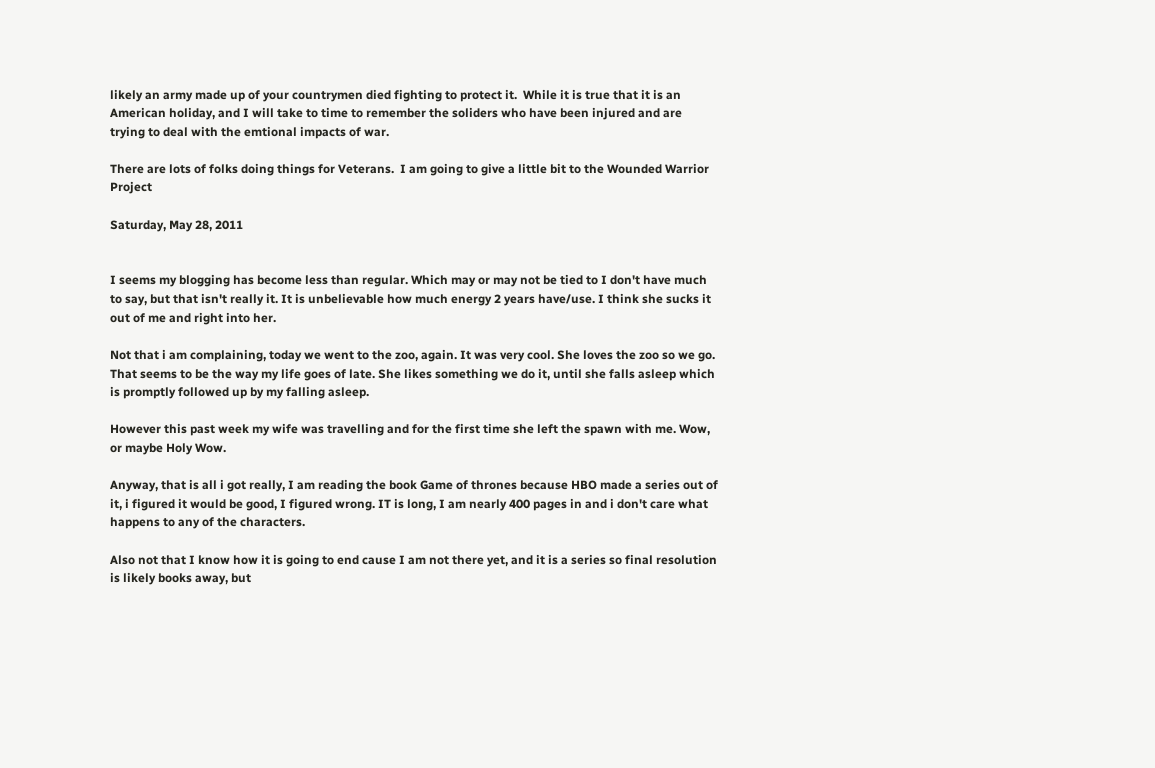likely an army made up of your countrymen died fighting to protect it.  While it is true that it is an American holiday, and I will take to time to remember the soliders who have been injured and are trying to deal with the emtional impacts of war.

There are lots of folks doing things for Veterans.  I am going to give a little bit to the Wounded Warrior Project

Saturday, May 28, 2011


I seems my blogging has become less than regular. Which may or may not be tied to I don't have much to say, but that isn't really it. It is unbelievable how much energy 2 years have/use. I think she sucks it out of me and right into her.

Not that i am complaining, today we went to the zoo, again. It was very cool. She loves the zoo so we go. That seems to be the way my life goes of late. She likes something we do it, until she falls asleep which is promptly followed up by my falling asleep.

However this past week my wife was travelling and for the first time she left the spawn with me. Wow, or maybe Holy Wow.

Anyway, that is all i got really, I am reading the book Game of thrones because HBO made a series out of it, i figured it would be good, I figured wrong. IT is long, I am nearly 400 pages in and i don't care what happens to any of the characters.

Also not that I know how it is going to end cause I am not there yet, and it is a series so final resolution is likely books away, but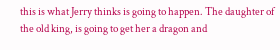this is what Jerry thinks is going to happen. The daughter of the old king, is going to get her a dragon and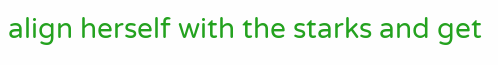align herself with the starks and get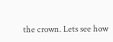the crown. Lets see how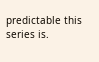predictable this series is.